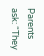Parents ask: “They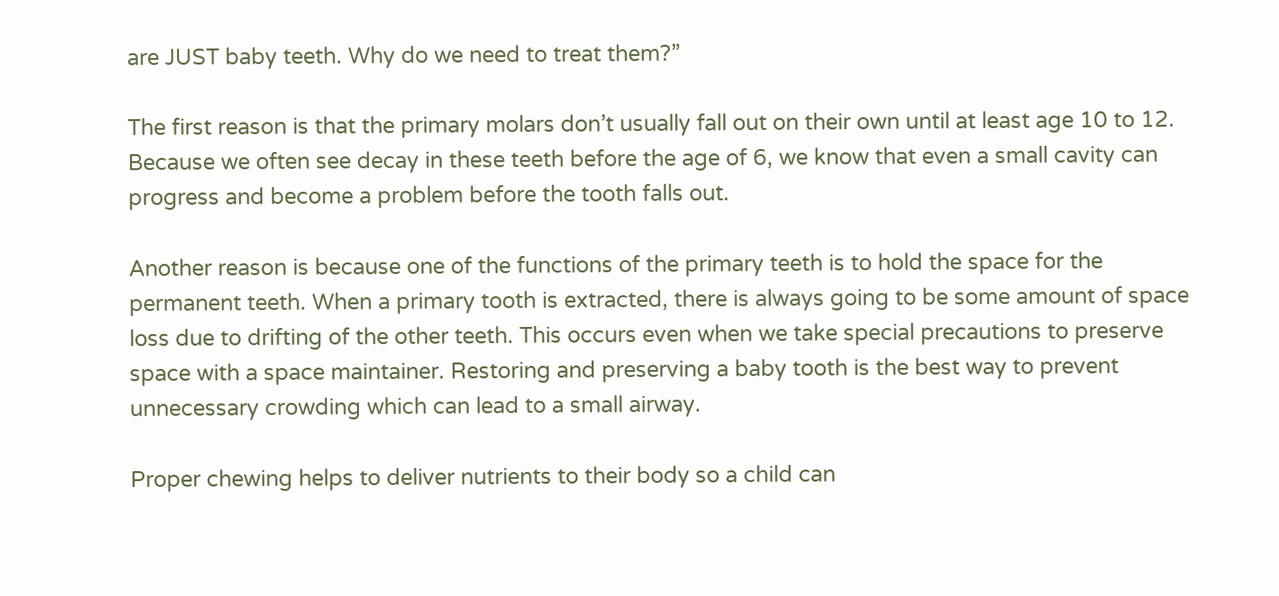are JUST baby teeth. Why do we need to treat them?”

The first reason is that the primary molars don’t usually fall out on their own until at least age 10 to 12. Because we often see decay in these teeth before the age of 6, we know that even a small cavity can progress and become a problem before the tooth falls out.

Another reason is because one of the functions of the primary teeth is to hold the space for the permanent teeth. When a primary tooth is extracted, there is always going to be some amount of space loss due to drifting of the other teeth. This occurs even when we take special precautions to preserve space with a space maintainer. Restoring and preserving a baby tooth is the best way to prevent unnecessary crowding which can lead to a small airway.

Proper chewing helps to deliver nutrients to their body so a child can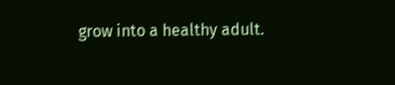grow into a healthy adult.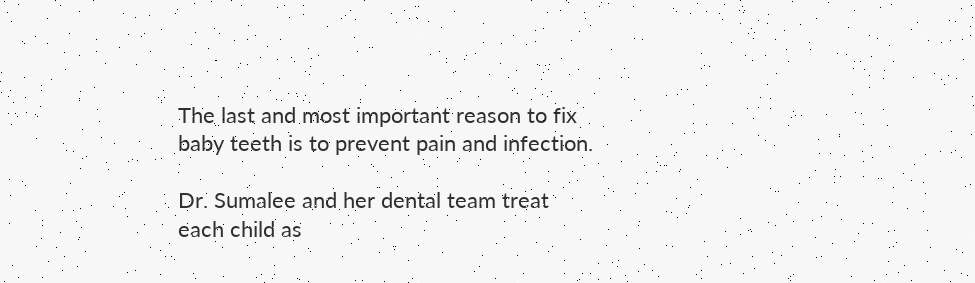The last and most important reason to fix baby teeth is to prevent pain and infection.

Dr. Sumalee and her dental team treat each child as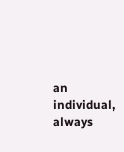an individual, always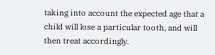taking into account the expected age that a child will lose a particular tooth, and will then treat accordingly.